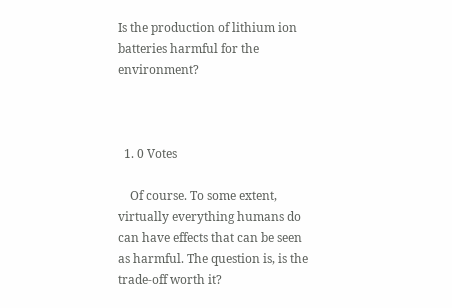Is the production of lithium ion batteries harmful for the environment?



  1. 0 Votes

    Of course. To some extent, virtually everything humans do can have effects that can be seen as harmful. The question is, is the trade-off worth it?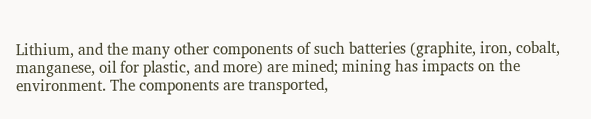Lithium, and the many other components of such batteries (graphite, iron, cobalt, manganese, oil for plastic, and more) are mined; mining has impacts on the environment. The components are transported,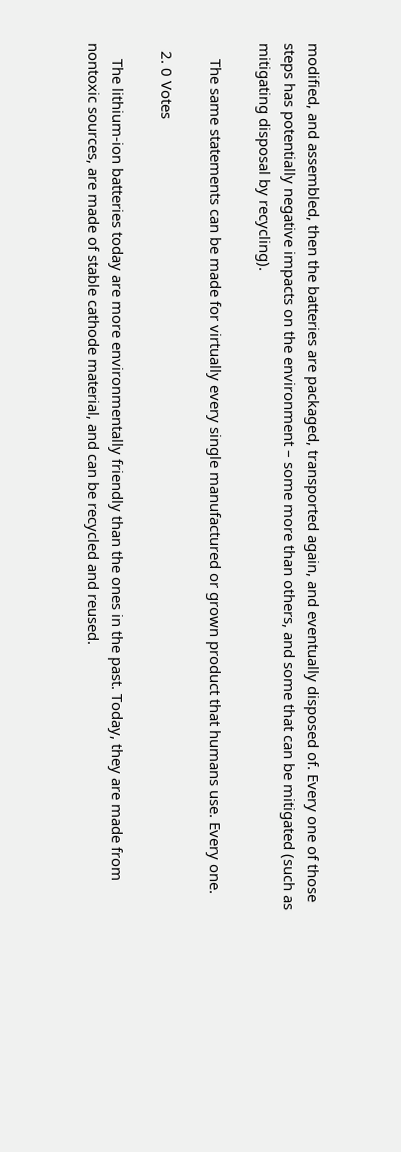modified, and assembled, then the batteries are packaged, transported again, and eventually disposed of. Every one of those steps has potentially negative impacts on the environment – some more than others, and some that can be mitigated (such as mitigating disposal by recycling).

    The same statements can be made for virtually every single manufactured or grown product that humans use. Every one.

  2. 0 Votes

    The lithium-ion batteries today are more environmentally friendly than the ones in the past. Today, they are made from nontoxic sources, are made of stable cathode material, and can be recycled and reused.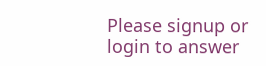Please signup or login to answer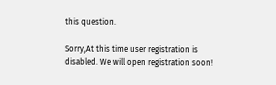this question.

Sorry,At this time user registration is disabled. We will open registration soon!